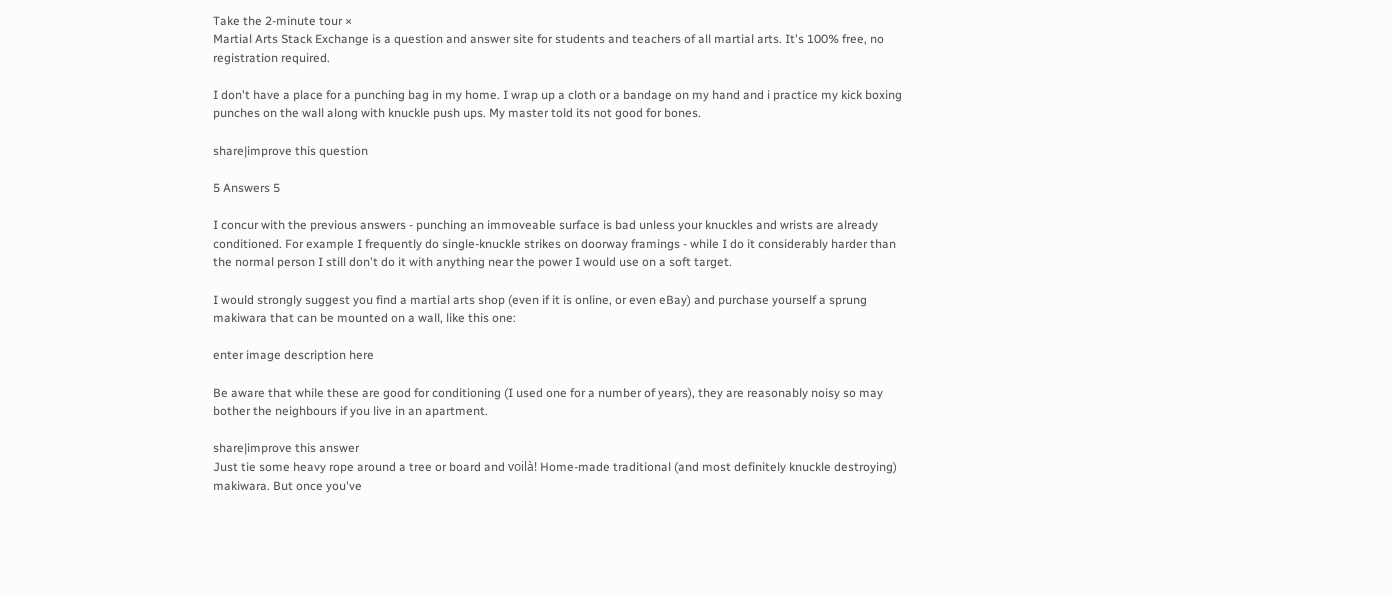Take the 2-minute tour ×
Martial Arts Stack Exchange is a question and answer site for students and teachers of all martial arts. It's 100% free, no registration required.

I don't have a place for a punching bag in my home. I wrap up a cloth or a bandage on my hand and i practice my kick boxing punches on the wall along with knuckle push ups. My master told its not good for bones.

share|improve this question

5 Answers 5

I concur with the previous answers - punching an immoveable surface is bad unless your knuckles and wrists are already conditioned. For example I frequently do single-knuckle strikes on doorway framings - while I do it considerably harder than the normal person I still don't do it with anything near the power I would use on a soft target.

I would strongly suggest you find a martial arts shop (even if it is online, or even eBay) and purchase yourself a sprung makiwara that can be mounted on a wall, like this one:

enter image description here

Be aware that while these are good for conditioning (I used one for a number of years), they are reasonably noisy so may bother the neighbours if you live in an apartment.

share|improve this answer
Just tie some heavy rope around a tree or board and voilà! Home-made traditional (and most definitely knuckle destroying) makiwara. But once you've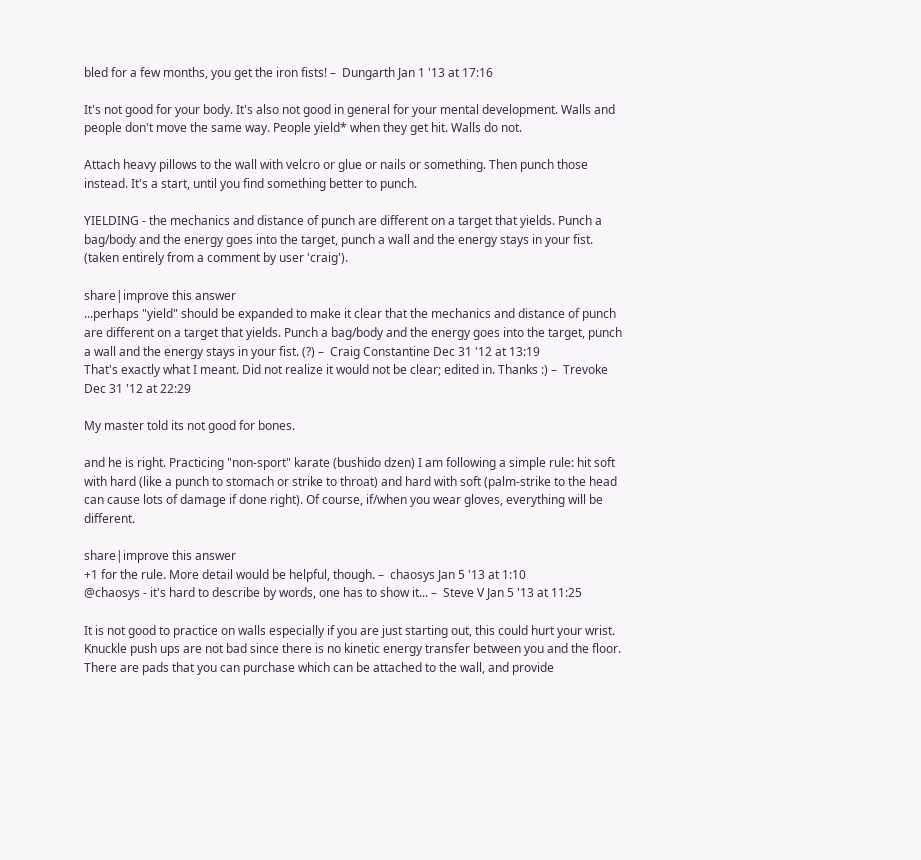bled for a few months, you get the iron fists! –  Dungarth Jan 1 '13 at 17:16

It's not good for your body. It's also not good in general for your mental development. Walls and people don't move the same way. People yield* when they get hit. Walls do not.

Attach heavy pillows to the wall with velcro or glue or nails or something. Then punch those instead. It's a start, until you find something better to punch.

YIELDING - the mechanics and distance of punch are different on a target that yields. Punch a bag/body and the energy goes into the target, punch a wall and the energy stays in your fist. (taken entirely from a comment by user 'craig').

share|improve this answer
...perhaps "yield" should be expanded to make it clear that the mechanics and distance of punch are different on a target that yields. Punch a bag/body and the energy goes into the target, punch a wall and the energy stays in your fist. (?) –  Craig Constantine Dec 31 '12 at 13:19
That's exactly what I meant. Did not realize it would not be clear; edited in. Thanks :) –  Trevoke Dec 31 '12 at 22:29

My master told its not good for bones.

and he is right. Practicing "non-sport" karate (bushido dzen) I am following a simple rule: hit soft with hard (like a punch to stomach or strike to throat) and hard with soft (palm-strike to the head can cause lots of damage if done right). Of course, if/when you wear gloves, everything will be different.

share|improve this answer
+1 for the rule. More detail would be helpful, though. –  chaosys Jan 5 '13 at 1:10
@chaosys - it's hard to describe by words, one has to show it... –  Steve V Jan 5 '13 at 11:25

It is not good to practice on walls especially if you are just starting out, this could hurt your wrist. Knuckle push ups are not bad since there is no kinetic energy transfer between you and the floor. There are pads that you can purchase which can be attached to the wall, and provide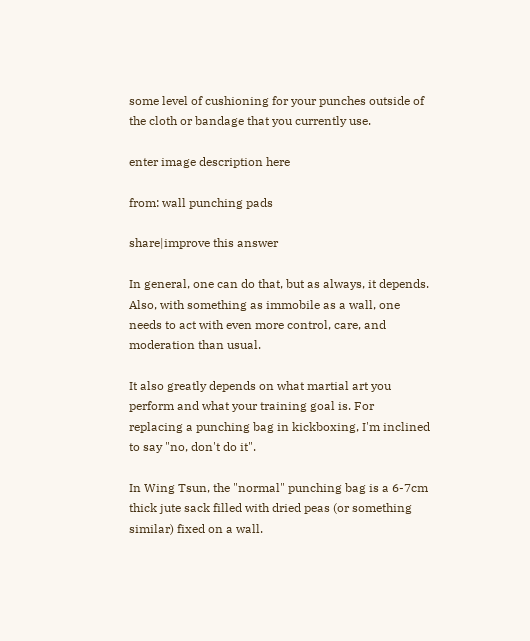some level of cushioning for your punches outside of the cloth or bandage that you currently use.

enter image description here

from: wall punching pads

share|improve this answer

In general, one can do that, but as always, it depends. Also, with something as immobile as a wall, one needs to act with even more control, care, and moderation than usual.

It also greatly depends on what martial art you perform and what your training goal is. For replacing a punching bag in kickboxing, I'm inclined to say "no, don't do it".

In Wing Tsun, the "normal" punching bag is a 6-7cm thick jute sack filled with dried peas (or something similar) fixed on a wall.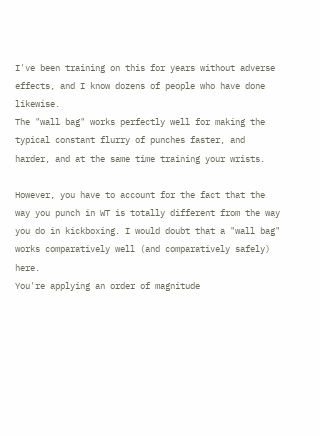I've been training on this for years without adverse effects, and I know dozens of people who have done likewise.
The "wall bag" works perfectly well for making the typical constant flurry of punches faster, and harder, and at the same time training your wrists.

However, you have to account for the fact that the way you punch in WT is totally different from the way you do in kickboxing. I would doubt that a "wall bag" works comparatively well (and comparatively safely) here.
You're applying an order of magnitude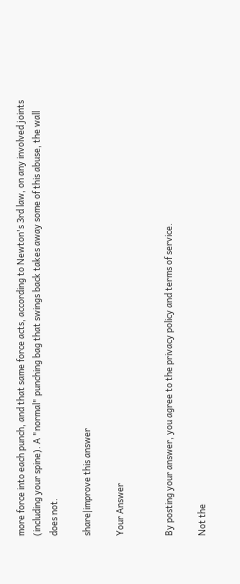more force into each punch, and that same force acts, according to Newton's 3rd law, on any involved joints (including your spine). A "normal" punching bag that swings back takes away some of this abuse, the wall does not.

share|improve this answer

Your Answer


By posting your answer, you agree to the privacy policy and terms of service.

Not the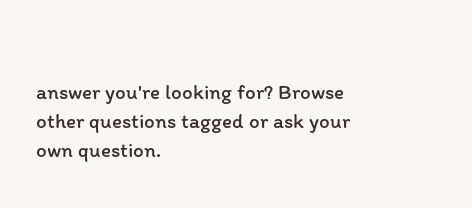answer you're looking for? Browse other questions tagged or ask your own question.